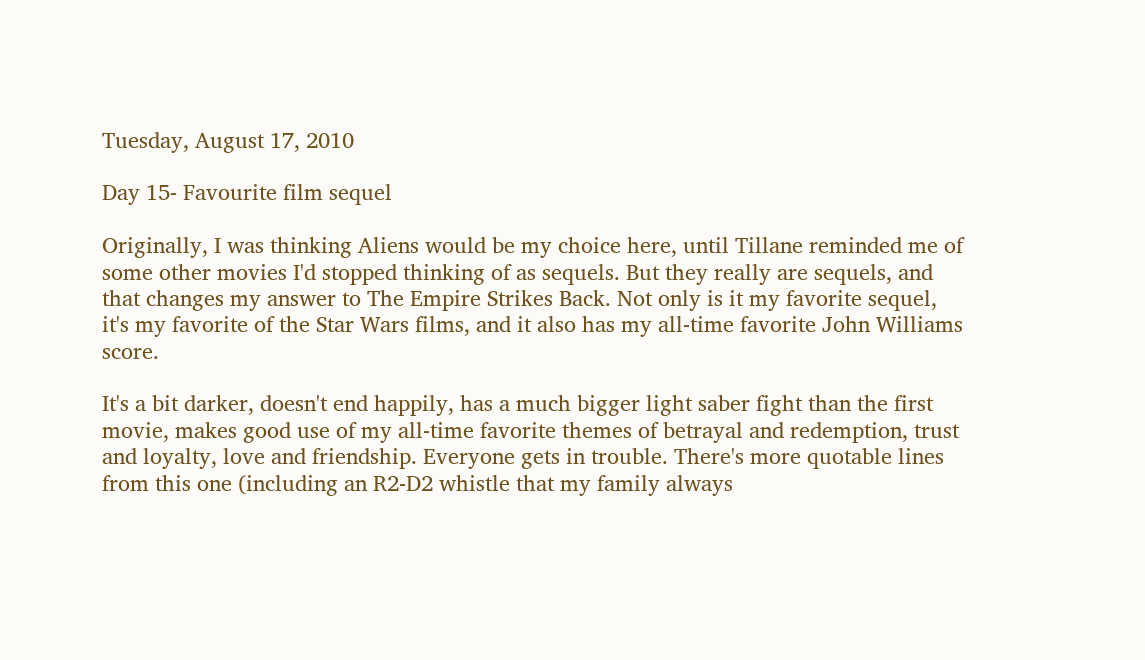Tuesday, August 17, 2010

Day 15- Favourite film sequel

Originally, I was thinking Aliens would be my choice here, until Tillane reminded me of some other movies I'd stopped thinking of as sequels. But they really are sequels, and that changes my answer to The Empire Strikes Back. Not only is it my favorite sequel, it's my favorite of the Star Wars films, and it also has my all-time favorite John Williams score.

It's a bit darker, doesn't end happily, has a much bigger light saber fight than the first movie, makes good use of my all-time favorite themes of betrayal and redemption, trust and loyalty, love and friendship. Everyone gets in trouble. There's more quotable lines from this one (including an R2-D2 whistle that my family always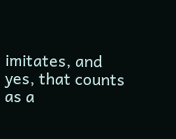imitates, and yes, that counts as a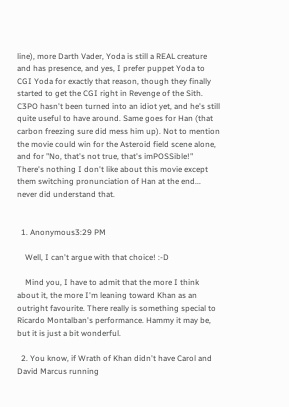line), more Darth Vader, Yoda is still a REAL creature and has presence, and yes, I prefer puppet Yoda to CGI Yoda for exactly that reason, though they finally started to get the CGI right in Revenge of the Sith. C3PO hasn't been turned into an idiot yet, and he's still quite useful to have around. Same goes for Han (that carbon freezing sure did mess him up). Not to mention the movie could win for the Asteroid field scene alone, and for "No, that's not true, that's imPOSSible!" There's nothing I don't like about this movie except them switching pronunciation of Han at the end... never did understand that.


  1. Anonymous3:29 PM

    Well, I can't argue with that choice! :-D

    Mind you, I have to admit that the more I think about it, the more I'm leaning toward Khan as an outright favourite. There really is something special to Ricardo Montalban's performance. Hammy it may be, but it is just a bit wonderful.

  2. You know, if Wrath of Khan didn't have Carol and David Marcus running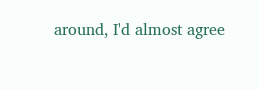around, I'd almost agree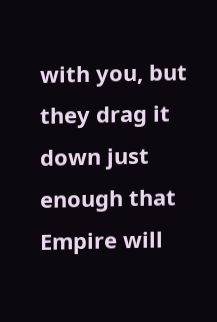with you, but they drag it down just enough that Empire will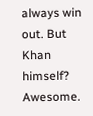always win out. But Khan himself? Awesome.